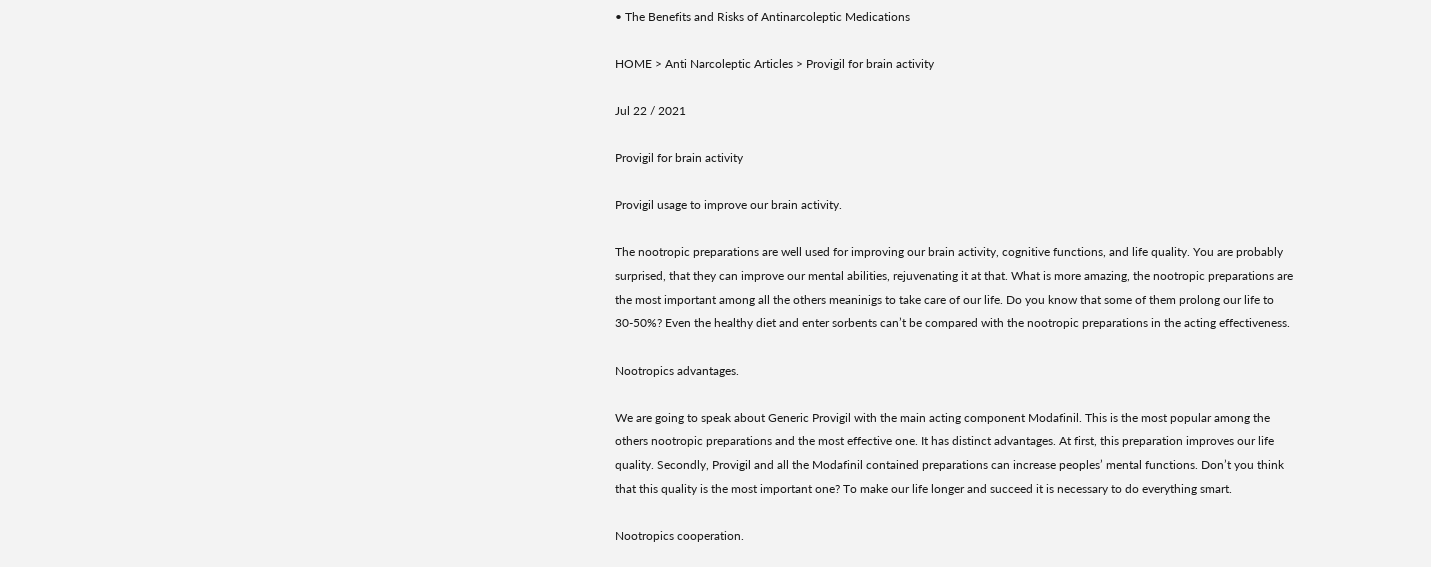• The Benefits and Risks of Antinarcoleptic Medications

HOME > Anti Narcoleptic Articles > Provigil for brain activity

Jul 22 / 2021

Provigil for brain activity

Provigil usage to improve our brain activity.

The nootropic preparations are well used for improving our brain activity, cognitive functions, and life quality. You are probably surprised, that they can improve our mental abilities, rejuvenating it at that. What is more amazing, the nootropic preparations are the most important among all the others meaninigs to take care of our life. Do you know that some of them prolong our life to 30-50%? Even the healthy diet and enter sorbents can’t be compared with the nootropic preparations in the acting effectiveness.

Nootropics advantages.

We are going to speak about Generic Provigil with the main acting component Modafinil. This is the most popular among the others nootropic preparations and the most effective one. It has distinct advantages. At first, this preparation improves our life quality. Secondly, Provigil and all the Modafinil contained preparations can increase peoples’ mental functions. Don’t you think that this quality is the most important one? To make our life longer and succeed it is necessary to do everything smart.

Nootropics cooperation.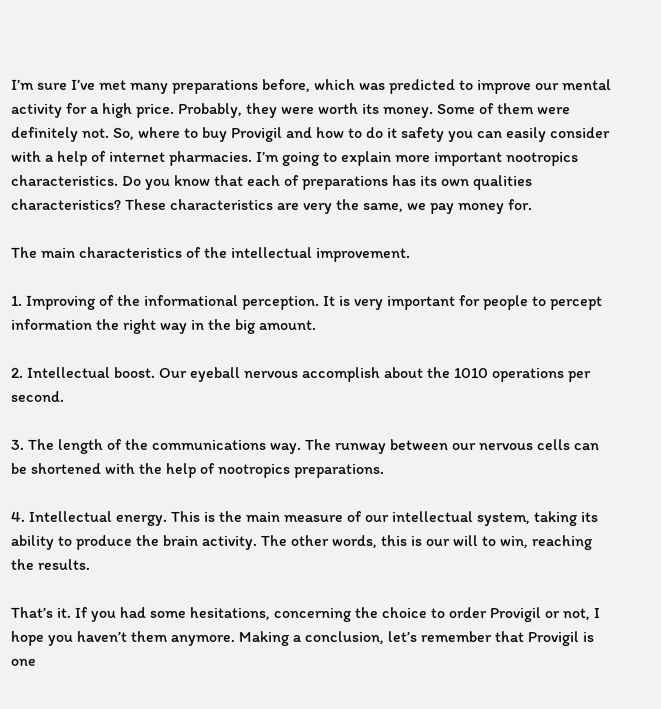I’m sure I’ve met many preparations before, which was predicted to improve our mental activity for a high price. Probably, they were worth its money. Some of them were definitely not. So, where to buy Provigil and how to do it safety you can easily consider with a help of internet pharmacies. I’m going to explain more important nootropics characteristics. Do you know that each of preparations has its own qualities characteristics? These characteristics are very the same, we pay money for.

The main characteristics of the intellectual improvement.

1. Improving of the informational perception. It is very important for people to percept information the right way in the big amount.

2. Intellectual boost. Our eyeball nervous accomplish about the 1010 operations per second.

3. The length of the communications way. The runway between our nervous cells can be shortened with the help of nootropics preparations.

4. Intellectual energy. This is the main measure of our intellectual system, taking its ability to produce the brain activity. The other words, this is our will to win, reaching the results.

That’s it. If you had some hesitations, concerning the choice to order Provigil or not, I hope you haven’t them anymore. Making a conclusion, let’s remember that Provigil is one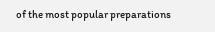of the most popular preparations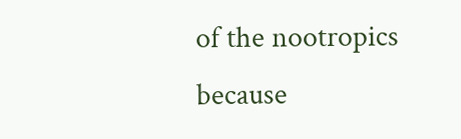of the nootropics because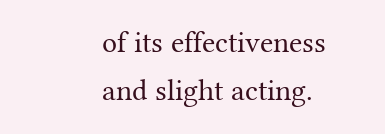of its effectiveness and slight acting.